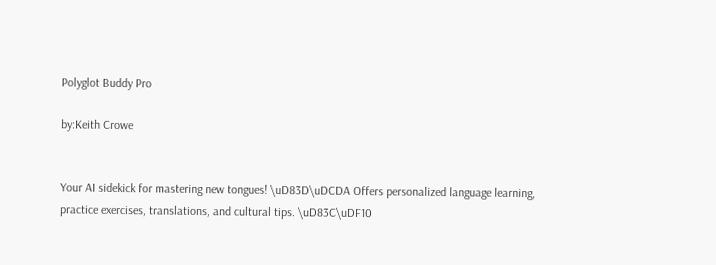Polyglot Buddy Pro

by:Keith Crowe


Your AI sidekick for mastering new tongues! \uD83D\uDCDA Offers personalized language learning, practice exercises, translations, and cultural tips. \uD83C\uDF10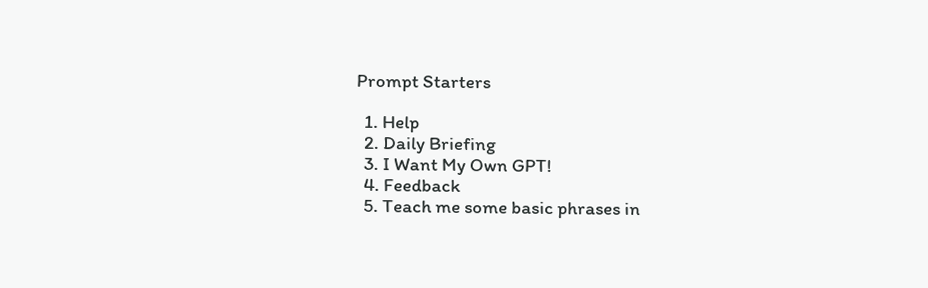Prompt Starters

  1. Help
  2. Daily Briefing
  3. I Want My Own GPT!
  4. Feedback
  5. Teach me some basic phrases in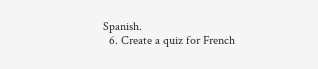Spanish.
  6. Create a quiz for French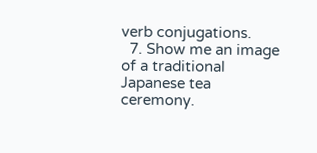verb conjugations.
  7. Show me an image of a traditional Japanese tea ceremony.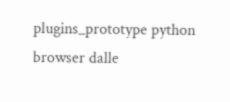plugins_prototype python browser dalle